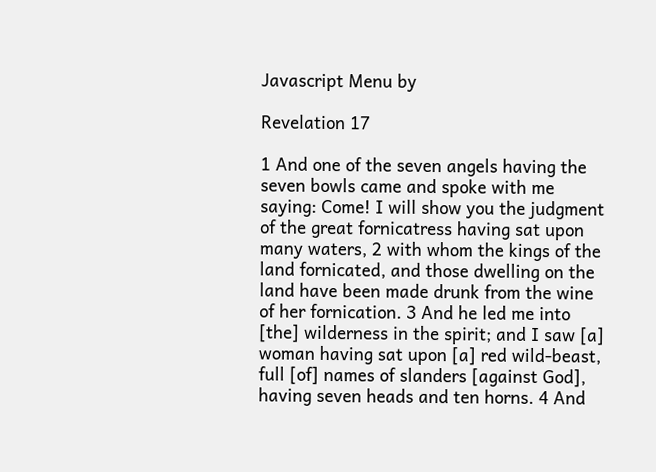Javascript Menu by

Revelation 17

1 And one of the seven angels having the seven bowls came and spoke with me saying: Come! I will show you the judgment of the great fornicatress having sat upon many waters, 2 with whom the kings of the land fornicated, and those dwelling on the land have been made drunk from the wine of her fornication. 3 And he led me into [the] wilderness in the spirit; and I saw [a] woman having sat upon [a] red wild-beast, full [of] names of slanders [against God], having seven heads and ten horns. 4 And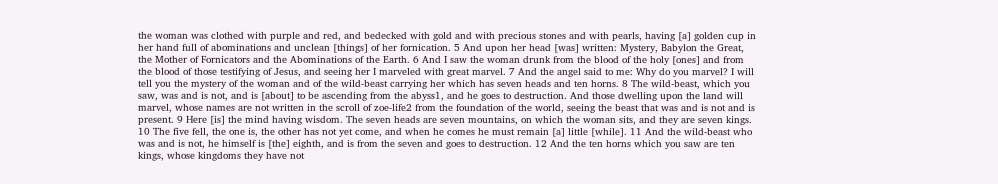the woman was clothed with purple and red, and bedecked with gold and with precious stones and with pearls, having [a] golden cup in her hand full of abominations and unclean [things] of her fornication. 5 And upon her head [was] written: Mystery, Babylon the Great, the Mother of Fornicators and the Abominations of the Earth. 6 And I saw the woman drunk from the blood of the holy [ones] and from the blood of those testifying of Jesus, and seeing her I marveled with great marvel. 7 And the angel said to me: Why do you marvel? I will tell you the mystery of the woman and of the wild-beast carrying her which has seven heads and ten horns. 8 The wild-beast, which you saw, was and is not, and is [about] to be ascending from the abyss1, and he goes to destruction. And those dwelling upon the land will marvel, whose names are not written in the scroll of zoe-life2 from the foundation of the world, seeing the beast that was and is not and is present. 9 Here [is] the mind having wisdom. The seven heads are seven mountains, on which the woman sits, and they are seven kings. 10 The five fell, the one is, the other has not yet come, and when he comes he must remain [a] little [while]. 11 And the wild-beast who was and is not, he himself is [the] eighth, and is from the seven and goes to destruction. 12 And the ten horns which you saw are ten kings, whose kingdoms they have not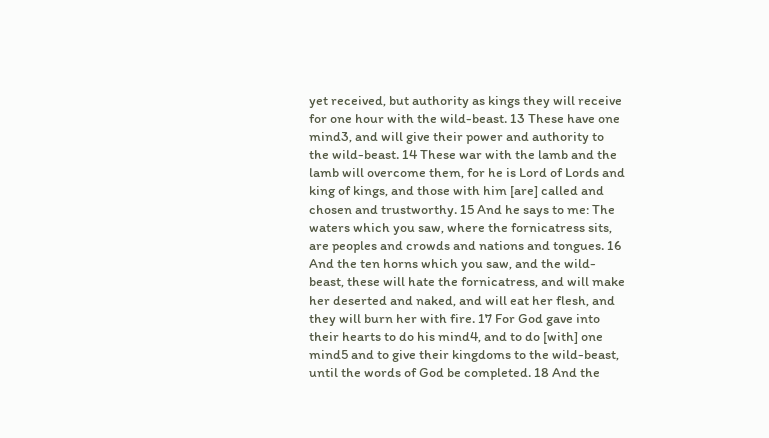yet received, but authority as kings they will receive for one hour with the wild-beast. 13 These have one mind3, and will give their power and authority to the wild-beast. 14 These war with the lamb and the lamb will overcome them, for he is Lord of Lords and king of kings, and those with him [are] called and chosen and trustworthy. 15 And he says to me: The waters which you saw, where the fornicatress sits, are peoples and crowds and nations and tongues. 16 And the ten horns which you saw, and the wild-beast, these will hate the fornicatress, and will make her deserted and naked, and will eat her flesh, and they will burn her with fire. 17 For God gave into their hearts to do his mind4, and to do [with] one mind5 and to give their kingdoms to the wild-beast, until the words of God be completed. 18 And the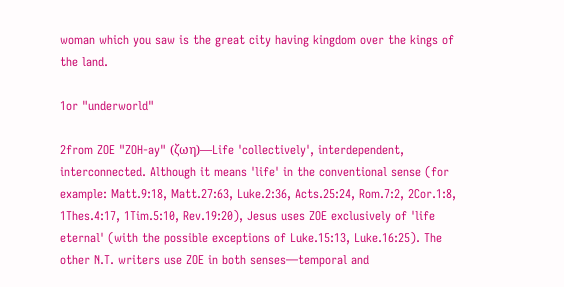woman which you saw is the great city having kingdom over the kings of the land.

1or "underworld"

2from ZOE "ZOH-ay" (ζωη)—Life 'collectively', interdependent, interconnected. Although it means 'life' in the conventional sense (for example: Matt.9:18, Matt.27:63, Luke.2:36, Acts.25:24, Rom.7:2, 2Cor.1:8, 1Thes.4:17, 1Tim.5:10, Rev.19:20), Jesus uses ZOE exclusively of 'life eternal' (with the possible exceptions of Luke.15:13, Luke.16:25). The other N.T. writers use ZOE in both senses—temporal and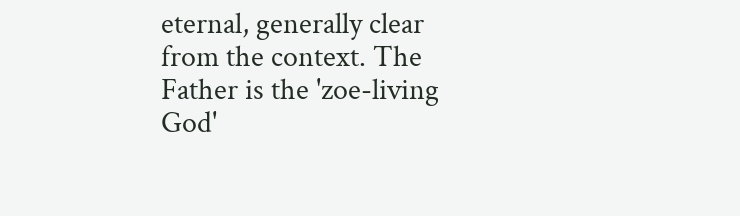eternal, generally clear from the context. The Father is the 'zoe-living God'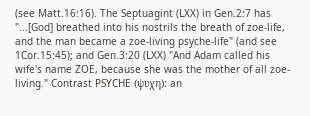(see Matt.16:16). The Septuagint (LXX) in Gen.2:7 has "...[God] breathed into his nostrils the breath of zoe-life, and the man became a zoe-living psyche-life" (and see 1Cor.15:45); and Gen.3:20 (LXX) "And Adam called his wife's name ZOE, because she was the mother of all zoe-living." Contrast PSYCHE (ψυχη): an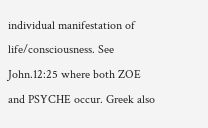individual manifestation of life/consciousness. See John.12:25 where both ZOE and PSYCHE occur. Greek also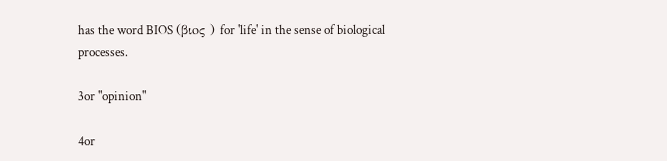has the word BIOS (βιoς ) for 'life' in the sense of biological processes.

3or "opinion"

4or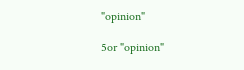"opinion"

5or "opinion"